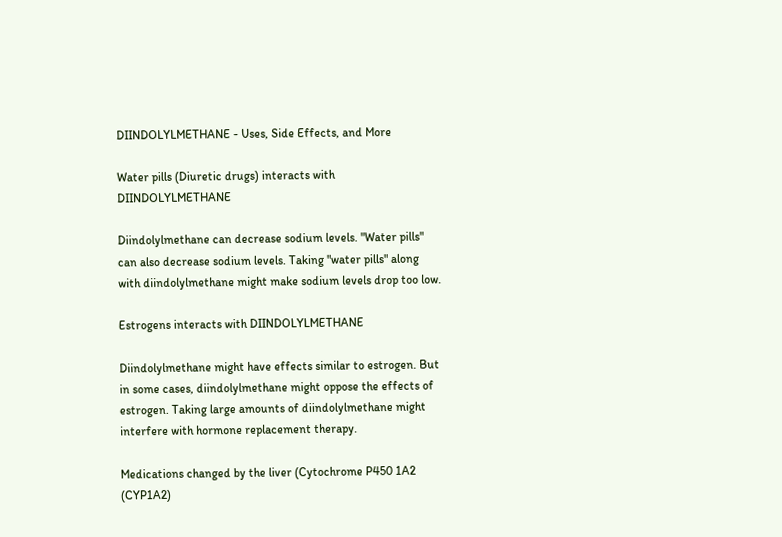DIINDOLYLMETHANE - Uses, Side Effects, and More

Water pills (Diuretic drugs) interacts with DIINDOLYLMETHANE

Diindolylmethane can decrease sodium levels. "Water pills" can also decrease sodium levels. Taking "water pills" along with diindolylmethane might make sodium levels drop too low.

Estrogens interacts with DIINDOLYLMETHANE

Diindolylmethane might have effects similar to estrogen. But in some cases, diindolylmethane might oppose the effects of estrogen. Taking large amounts of diindolylmethane might interfere with hormone replacement therapy.

Medications changed by the liver (Cytochrome P450 1A2 (CYP1A2)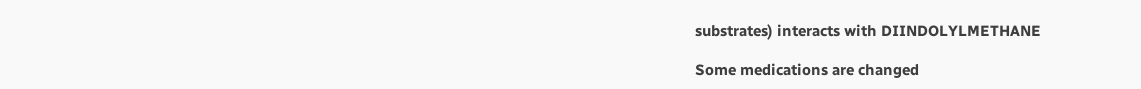substrates) interacts with DIINDOLYLMETHANE

Some medications are changed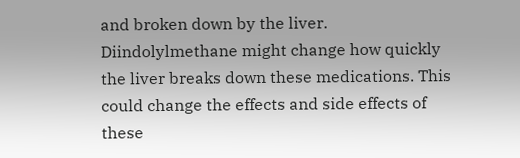and broken down by the liver. Diindolylmethane might change how quickly the liver breaks down these medications. This could change the effects and side effects of these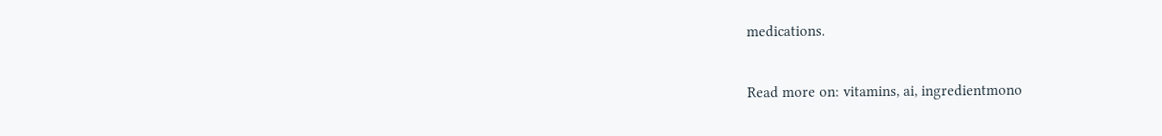medications.

Read more on: vitamins, ai, ingredientmono